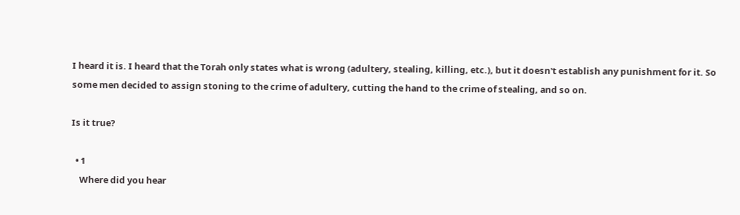I heard it is. I heard that the Torah only states what is wrong (adultery, stealing, killing, etc.), but it doesn't establish any punishment for it. So some men decided to assign stoning to the crime of adultery, cutting the hand to the crime of stealing, and so on.

Is it true?

  • 1
    Where did you hear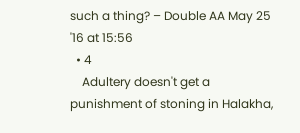such a thing? – Double AA May 25 '16 at 15:56
  • 4
    Adultery doesn't get a punishment of stoning in Halakha,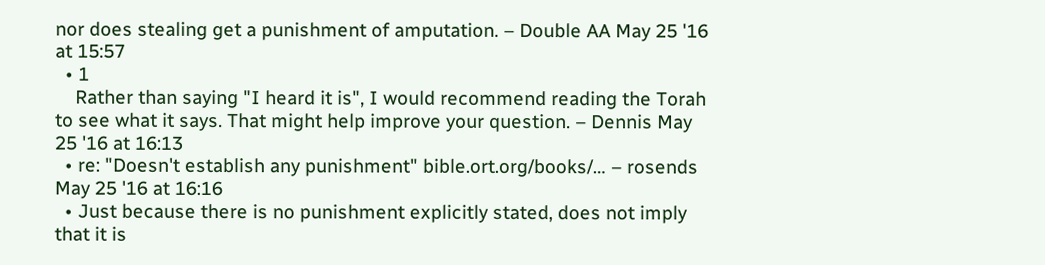nor does stealing get a punishment of amputation. – Double AA May 25 '16 at 15:57
  • 1
    Rather than saying "I heard it is", I would recommend reading the Torah to see what it says. That might help improve your question. – Dennis May 25 '16 at 16:13
  • re: "Doesn't establish any punishment" bible.ort.org/books/… – rosends May 25 '16 at 16:16
  • Just because there is no punishment explicitly stated, does not imply that it is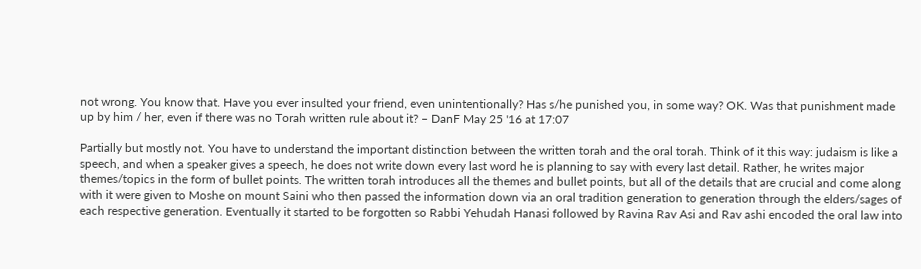not wrong. You know that. Have you ever insulted your friend, even unintentionally? Has s/he punished you, in some way? OK. Was that punishment made up by him / her, even if there was no Torah written rule about it? – DanF May 25 '16 at 17:07

Partially but mostly not. You have to understand the important distinction between the written torah and the oral torah. Think of it this way: judaism is like a speech, and when a speaker gives a speech, he does not write down every last word he is planning to say with every last detail. Rather, he writes major themes/topics in the form of bullet points. The written torah introduces all the themes and bullet points, but all of the details that are crucial and come along with it were given to Moshe on mount Saini who then passed the information down via an oral tradition generation to generation through the elders/sages of each respective generation. Eventually it started to be forgotten so Rabbi Yehudah Hanasi followed by Ravina Rav Asi and Rav ashi encoded the oral law into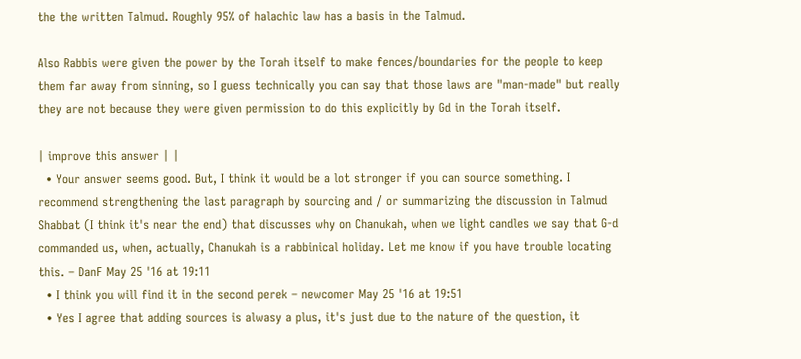the the written Talmud. Roughly 95% of halachic law has a basis in the Talmud.

Also Rabbis were given the power by the Torah itself to make fences/boundaries for the people to keep them far away from sinning, so I guess technically you can say that those laws are "man-made" but really they are not because they were given permission to do this explicitly by Gd in the Torah itself.

| improve this answer | |
  • Your answer seems good. But, I think it would be a lot stronger if you can source something. I recommend strengthening the last paragraph by sourcing and / or summarizing the discussion in Talmud Shabbat (I think it's near the end) that discusses why on Chanukah, when we light candles we say that G-d commanded us, when, actually, Chanukah is a rabbinical holiday. Let me know if you have trouble locating this. – DanF May 25 '16 at 19:11
  • I think you will find it in the second perek – newcomer May 25 '16 at 19:51
  • Yes I agree that adding sources is alwasy a plus, it's just due to the nature of the question, it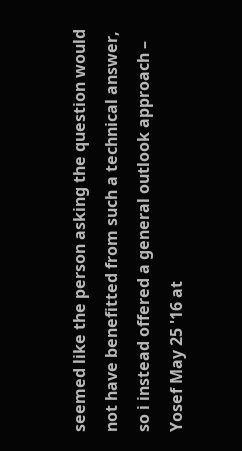seemed like the person asking the question would not have benefitted from such a technical answer, so i instead offered a general outlook approach – Yosef May 25 '16 at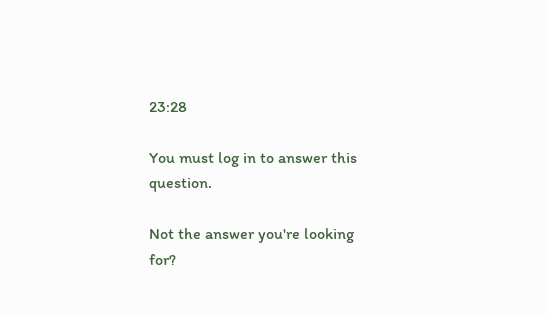23:28

You must log in to answer this question.

Not the answer you're looking for?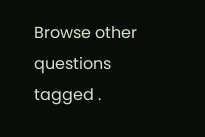Browse other questions tagged .